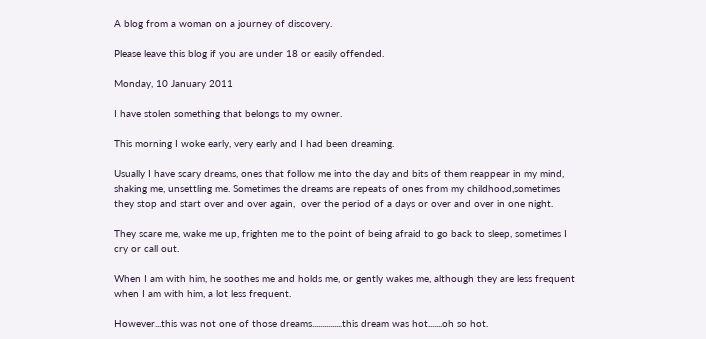A blog from a woman on a journey of discovery.

Please leave this blog if you are under 18 or easily offended.

Monday, 10 January 2011

I have stolen something that belongs to my owner.

This morning I woke early, very early and I had been dreaming.

Usually I have scary dreams, ones that follow me into the day and bits of them reappear in my mind, shaking me, unsettling me. Sometimes the dreams are repeats of ones from my childhood,sometimes they stop and start over and over again,  over the period of a days or over and over in one night.

They scare me, wake me up, frighten me to the point of being afraid to go back to sleep, sometimes I  cry or call out.

When I am with him, he soothes me and holds me, or gently wakes me, although they are less frequent when I am with him, a lot less frequent.

However...this was not one of those dreams...............this dream was hot.......oh so hot.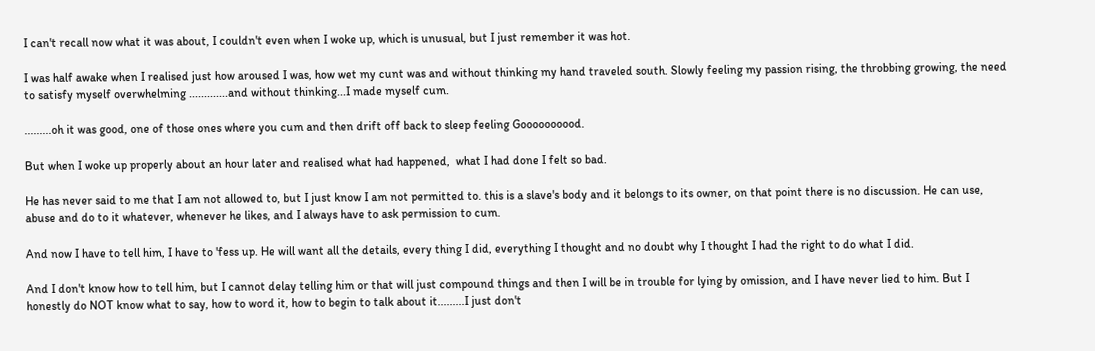I can't recall now what it was about, I couldn't even when I woke up, which is unusual, but I just remember it was hot.

I was half awake when I realised just how aroused I was, how wet my cunt was and without thinking my hand traveled south. Slowly feeling my passion rising, the throbbing growing, the need to satisfy myself overwhelming .............and without thinking...I made myself cum.

.........oh it was good, one of those ones where you cum and then drift off back to sleep feeling Goooooooood.

But when I woke up properly about an hour later and realised what had happened,  what I had done I felt so bad.

He has never said to me that I am not allowed to, but I just know I am not permitted to. this is a slave's body and it belongs to its owner, on that point there is no discussion. He can use, abuse and do to it whatever, whenever he likes, and I always have to ask permission to cum.

And now I have to tell him, I have to 'fess up. He will want all the details, every thing I did, everything I thought and no doubt why I thought I had the right to do what I did.

And I don't know how to tell him, but I cannot delay telling him or that will just compound things and then I will be in trouble for lying by omission, and I have never lied to him. But I honestly do NOT know what to say, how to word it, how to begin to talk about it.........I just don't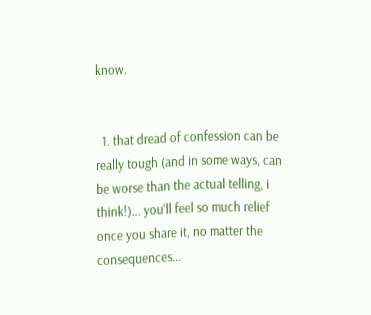know.


  1. that dread of confession can be really tough (and in some ways, can be worse than the actual telling, i think!)... you'll feel so much relief once you share it, no matter the consequences...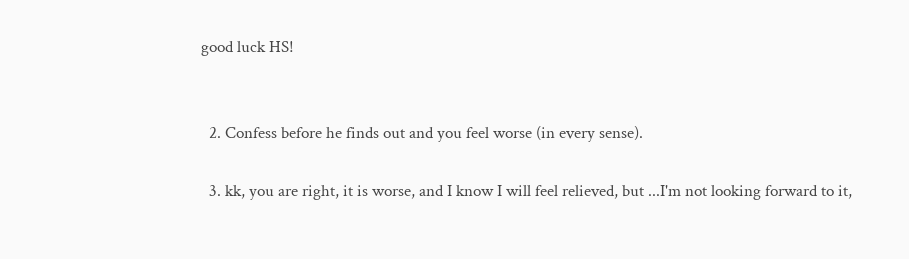good luck HS!


  2. Confess before he finds out and you feel worse (in every sense).

  3. kk, you are right, it is worse, and I know I will feel relieved, but ...I'm not looking forward to it,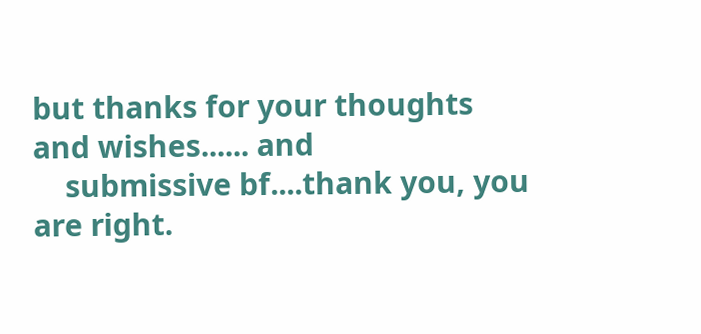but thanks for your thoughts and wishes...... and
    submissive bf....thank you, you are right.